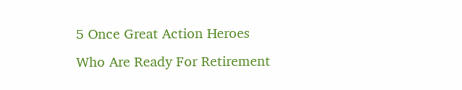5 Once Great Action Heroes Who Are Ready For Retirement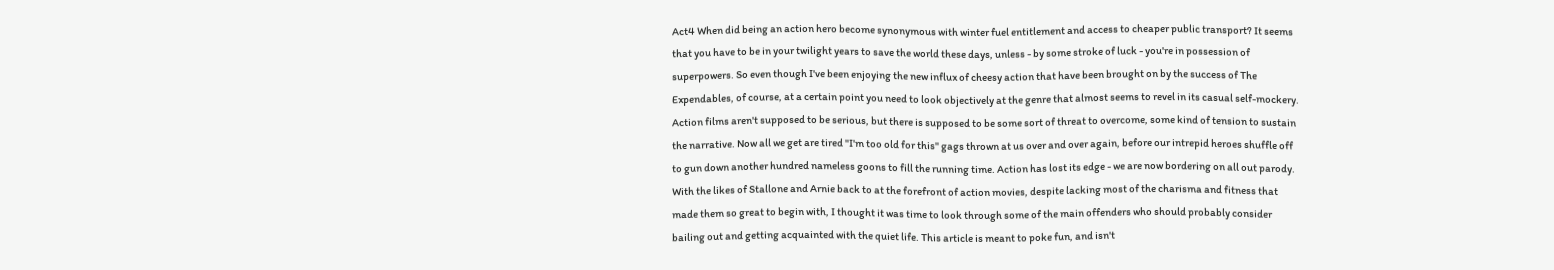Act4 When did being an action hero become synonymous with winter fuel entitlement and access to cheaper public transport? It seems that you have to be in your twilight years to save the world these days, unless - by some stroke of luck - you're in possession of superpowers. So even though I've been enjoying the new influx of cheesy action that have been brought on by the success of The Expendables, of course, at a certain point you need to look objectively at the genre that almost seems to revel in its casual self-mockery. Action films aren't supposed to be serious, but there is supposed to be some sort of threat to overcome, some kind of tension to sustain the narrative. Now all we get are tired "I'm too old for this" gags thrown at us over and over again, before our intrepid heroes shuffle off to gun down another hundred nameless goons to fill the running time. Action has lost its edge - we are now bordering on all out parody. With the likes of Stallone and Arnie back to at the forefront of action movies, despite lacking most of the charisma and fitness that made them so great to begin with, I thought it was time to look through some of the main offenders who should probably consider bailing out and getting acquainted with the quiet life. This article is meant to poke fun, and isn't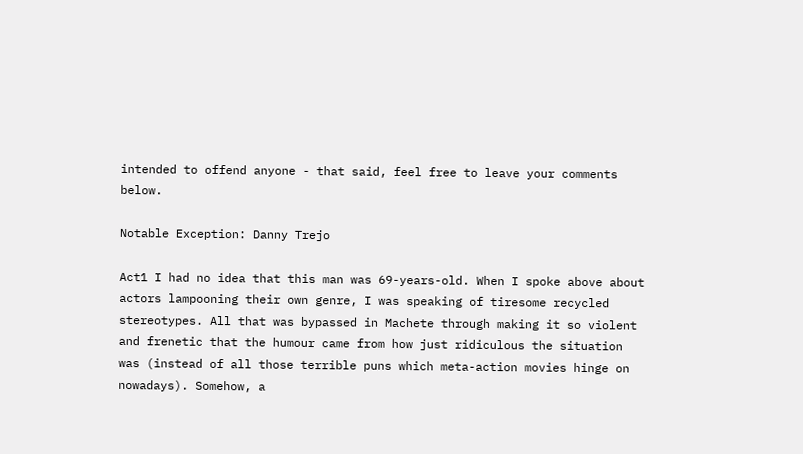intended to offend anyone - that said, feel free to leave your comments below.

Notable Exception: Danny Trejo

Act1 I had no idea that this man was 69-years-old. When I spoke above about actors lampooning their own genre, I was speaking of tiresome recycled stereotypes. All that was bypassed in Machete through making it so violent and frenetic that the humour came from how just ridiculous the situation was (instead of all those terrible puns which meta-action movies hinge on nowadays). Somehow, a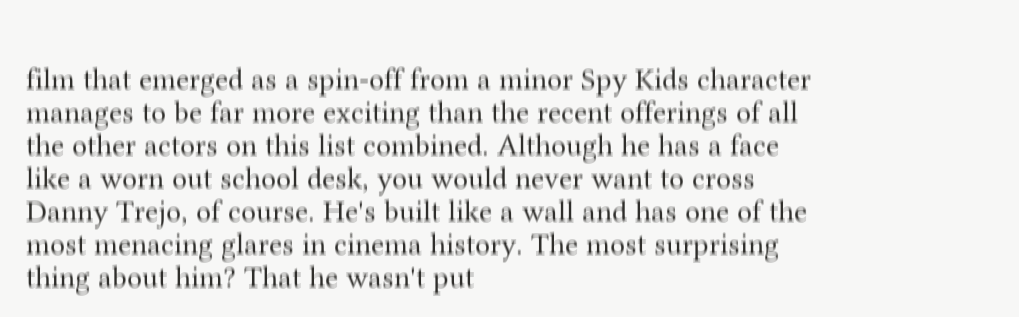film that emerged as a spin-off from a minor Spy Kids character manages to be far more exciting than the recent offerings of all the other actors on this list combined. Although he has a face like a worn out school desk, you would never want to cross Danny Trejo, of course. He's built like a wall and has one of the most menacing glares in cinema history. The most surprising thing about him? That he wasn't put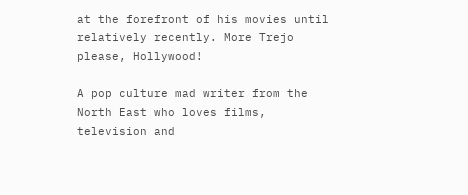at the forefront of his movies until relatively recently. More Trejo please, Hollywood!

A pop culture mad writer from the North East who loves films, television and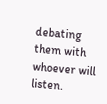debating them with whoever will listen.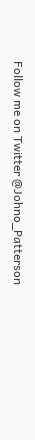Follow me on Twitter @Johno_Patterson